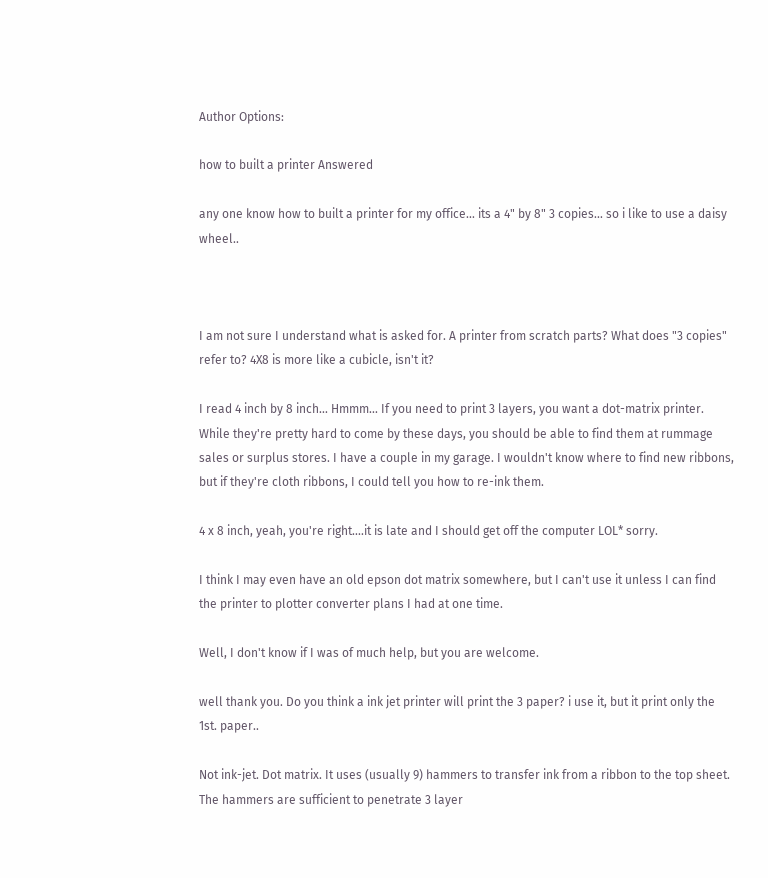Author Options:

how to built a printer Answered

any one know how to built a printer for my office... its a 4" by 8" 3 copies... so i like to use a daisy wheel..



I am not sure I understand what is asked for. A printer from scratch parts? What does "3 copies" refer to? 4X8 is more like a cubicle, isn't it?

I read 4 inch by 8 inch... Hmmm... If you need to print 3 layers, you want a dot-matrix printer. While they're pretty hard to come by these days, you should be able to find them at rummage sales or surplus stores. I have a couple in my garage. I wouldn't know where to find new ribbons, but if they're cloth ribbons, I could tell you how to re-ink them.

4 x 8 inch, yeah, you're right....it is late and I should get off the computer LOL* sorry.

I think I may even have an old epson dot matrix somewhere, but I can't use it unless I can find the printer to plotter converter plans I had at one time.

Well, I don't know if I was of much help, but you are welcome.

well thank you. Do you think a ink jet printer will print the 3 paper? i use it, but it print only the 1st. paper..

Not ink-jet. Dot matrix. It uses (usually 9) hammers to transfer ink from a ribbon to the top sheet. The hammers are sufficient to penetrate 3 layer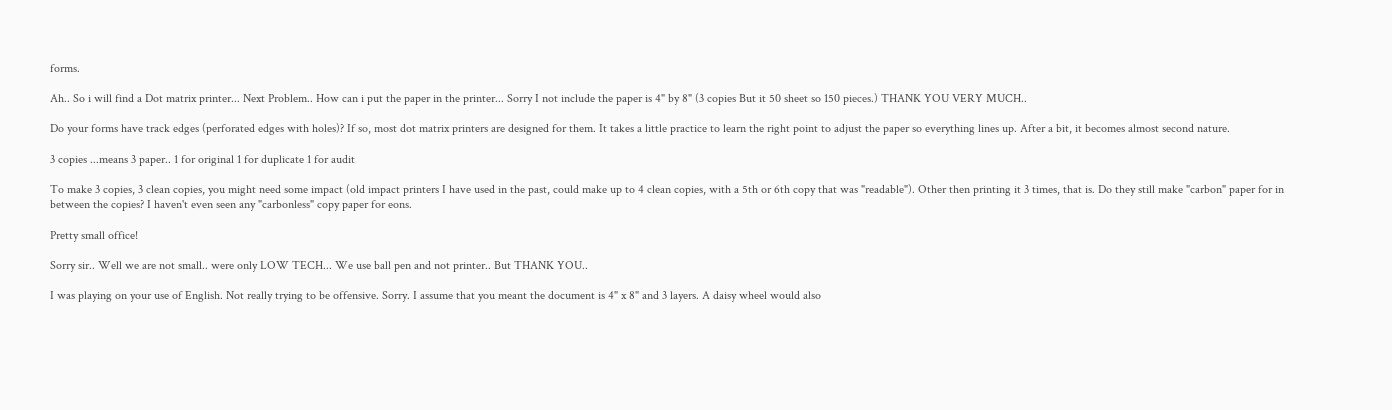forms.

Ah.. So i will find a Dot matrix printer... Next Problem.. How can i put the paper in the printer... Sorry I not include the paper is 4" by 8" (3 copies But it 50 sheet so 150 pieces.) THANK YOU VERY MUCH..

Do your forms have track edges (perforated edges with holes)? If so, most dot matrix printers are designed for them. It takes a little practice to learn the right point to adjust the paper so everything lines up. After a bit, it becomes almost second nature.

3 copies ...means 3 paper.. 1 for original 1 for duplicate 1 for audit

To make 3 copies, 3 clean copies, you might need some impact (old impact printers I have used in the past, could make up to 4 clean copies, with a 5th or 6th copy that was "readable"). Other then printing it 3 times, that is. Do they still make "carbon" paper for in between the copies? I haven't even seen any "carbonless" copy paper for eons.

Pretty small office!

Sorry sir.. Well we are not small.. were only LOW TECH... We use ball pen and not printer.. But THANK YOU..

I was playing on your use of English. Not really trying to be offensive. Sorry. I assume that you meant the document is 4" x 8" and 3 layers. A daisy wheel would also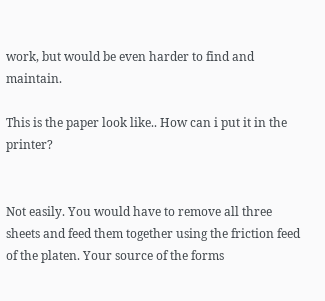work, but would be even harder to find and maintain.

This is the paper look like.. How can i put it in the printer?


Not easily. You would have to remove all three sheets and feed them together using the friction feed of the platen. Your source of the forms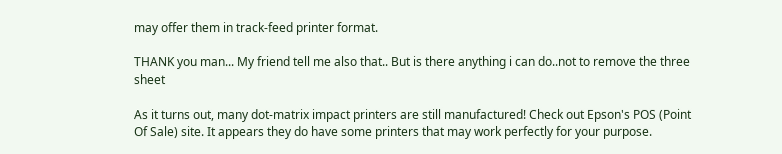may offer them in track-feed printer format.

THANK you man... My friend tell me also that.. But is there anything i can do..not to remove the three sheet

As it turns out, many dot-matrix impact printers are still manufactured! Check out Epson's POS (Point Of Sale) site. It appears they do have some printers that may work perfectly for your purpose.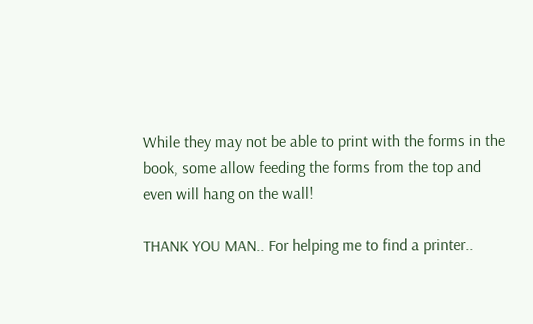While they may not be able to print with the forms in the book, some allow feeding the forms from the top and even will hang on the wall!

THANK YOU MAN.. For helping me to find a printer..